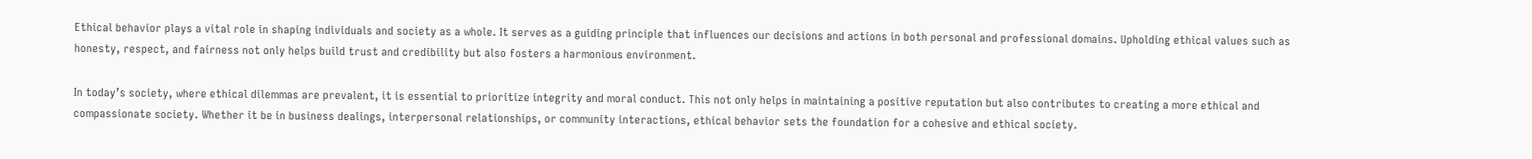Ethical behavior plays a vital role in shaping individuals and society as a whole. It serves as a guiding principle that influences our decisions and actions in both personal and professional domains. Upholding ethical values such as honesty, respect, and fairness not only helps build trust and credibility but also fosters a harmonious environment.

In today’s society, where ethical dilemmas are prevalent, it is essential to prioritize integrity and moral conduct. This not only helps in maintaining a positive reputation but also contributes to creating a more ethical and compassionate society. Whether it be in business dealings, interpersonal relationships, or community interactions, ethical behavior sets the foundation for a cohesive and ethical society.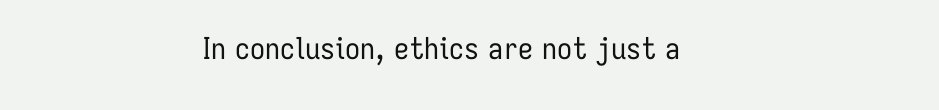In conclusion, ethics are not just a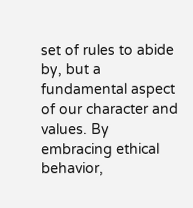set of rules to abide by, but a fundamental aspect of our character and values. By embracing ethical behavior,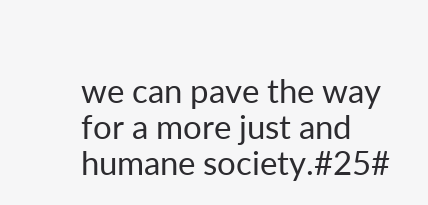we can pave the way for a more just and humane society.#25#